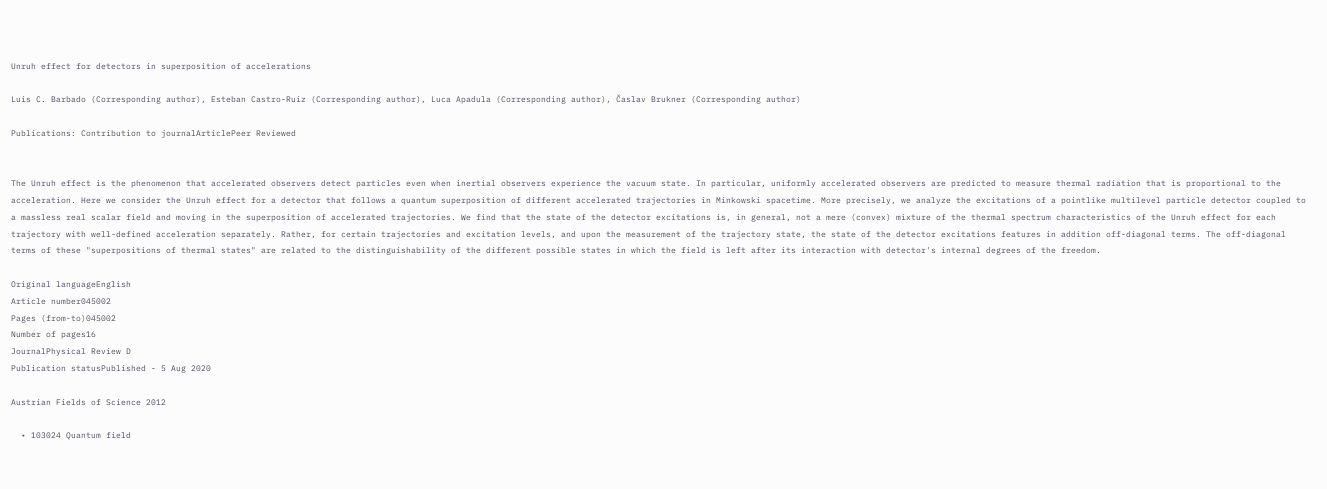Unruh effect for detectors in superposition of accelerations

Luis C. Barbado (Corresponding author), Esteban Castro-Ruiz (Corresponding author), Luca Apadula (Corresponding author), Časlav Brukner (Corresponding author)

Publications: Contribution to journalArticlePeer Reviewed


The Unruh effect is the phenomenon that accelerated observers detect particles even when inertial observers experience the vacuum state. In particular, uniformly accelerated observers are predicted to measure thermal radiation that is proportional to the acceleration. Here we consider the Unruh effect for a detector that follows a quantum superposition of different accelerated trajectories in Minkowski spacetime. More precisely, we analyze the excitations of a pointlike multilevel particle detector coupled to a massless real scalar field and moving in the superposition of accelerated trajectories. We find that the state of the detector excitations is, in general, not a mere (convex) mixture of the thermal spectrum characteristics of the Unruh effect for each trajectory with well-defined acceleration separately. Rather, for certain trajectories and excitation levels, and upon the measurement of the trajectory state, the state of the detector excitations features in addition off-diagonal terms. The off-diagonal terms of these "superpositions of thermal states" are related to the distinguishability of the different possible states in which the field is left after its interaction with detector's internal degrees of the freedom.

Original languageEnglish
Article number045002
Pages (from-to)045002
Number of pages16
JournalPhysical Review D
Publication statusPublished - 5 Aug 2020

Austrian Fields of Science 2012

  • 103024 Quantum field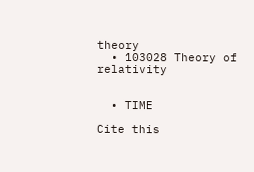theory
  • 103028 Theory of relativity


  • TIME

Cite this